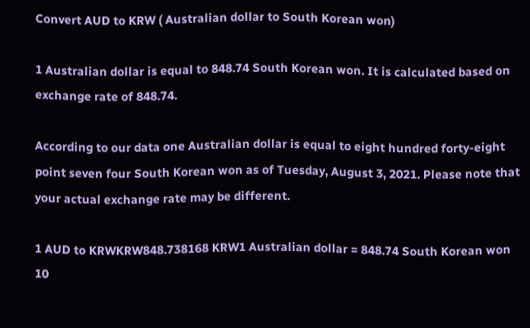Convert AUD to KRW ( Australian dollar to South Korean won)

1 Australian dollar is equal to 848.74 South Korean won. It is calculated based on exchange rate of 848.74.

According to our data one Australian dollar is equal to eight hundred forty-eight point seven four South Korean won as of Tuesday, August 3, 2021. Please note that your actual exchange rate may be different.

1 AUD to KRWKRW848.738168 KRW1 Australian dollar = 848.74 South Korean won
10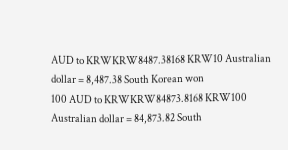AUD to KRWKRW8487.38168 KRW10 Australian dollar = 8,487.38 South Korean won
100 AUD to KRWKRW84873.8168 KRW100 Australian dollar = 84,873.82 South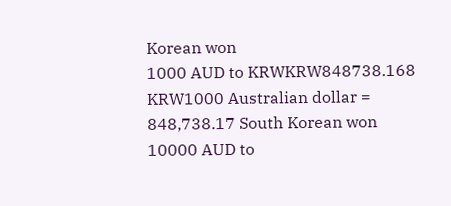Korean won
1000 AUD to KRWKRW848738.168 KRW1000 Australian dollar = 848,738.17 South Korean won
10000 AUD to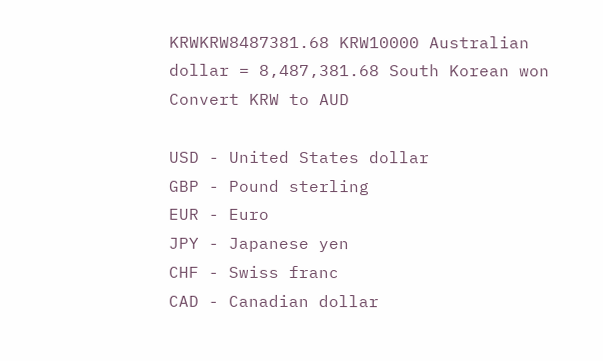KRWKRW8487381.68 KRW10000 Australian dollar = 8,487,381.68 South Korean won
Convert KRW to AUD

USD - United States dollar
GBP - Pound sterling
EUR - Euro
JPY - Japanese yen
CHF - Swiss franc
CAD - Canadian dollar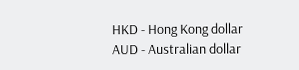HKD - Hong Kong dollar
AUD - Australian dollar